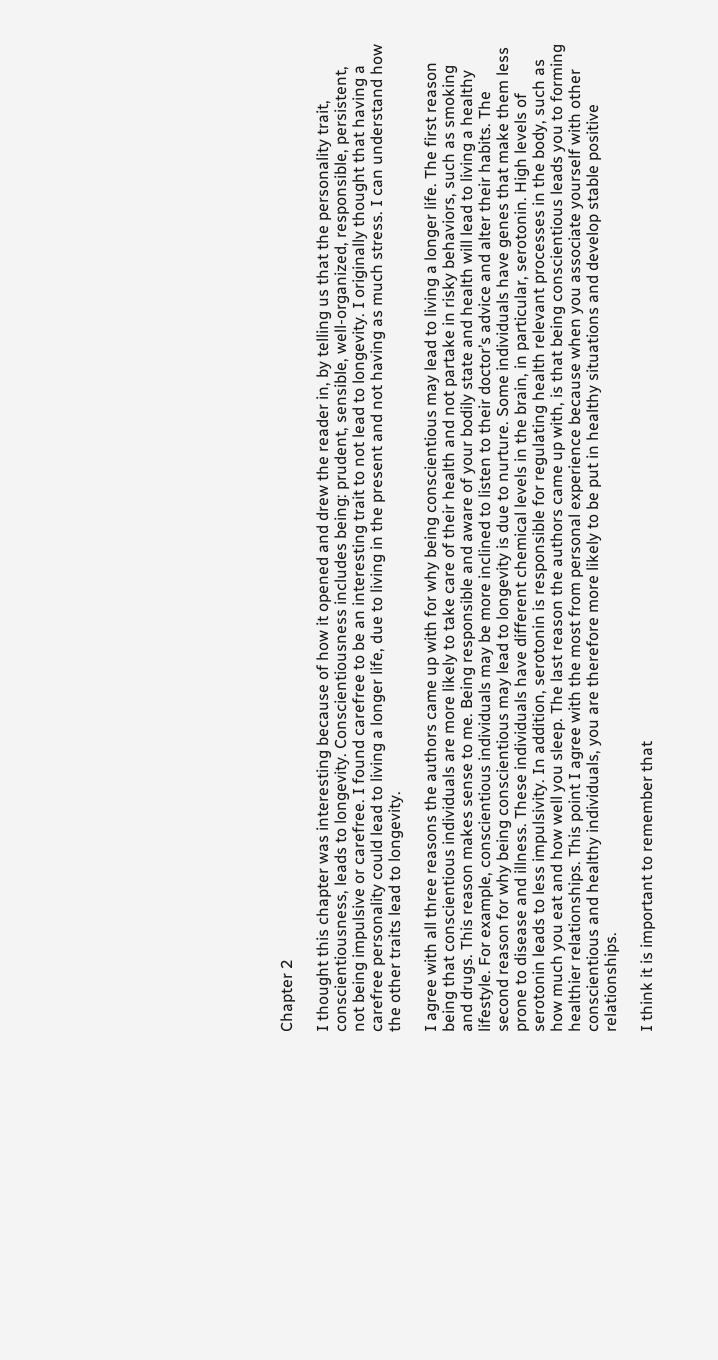Chapter 2

I thought this chapter was interesting because of how it opened and drew the reader in, by telling us that the personality trait, conscientiousness, leads to longevity. Conscientiousness includes being: prudent, sensible, well-organized, responsible, persistent, not being impulsive or carefree. I found carefree to be an interesting trait to not lead to longevity. I originally thought that having a carefree personality could lead to living a longer life, due to living in the present and not having as much stress. I can understand how the other traits lead to longevity.

I agree with all three reasons the authors came up with for why being conscientious may lead to living a longer life. The first reason being that conscientious individuals are more likely to take care of their health and not partake in risky behaviors, such as smoking and drugs. This reason makes sense to me. Being responsible and aware of your bodily state and health will lead to living a healthy lifestyle. For example, conscientious individuals may be more inclined to listen to their doctor’s advice and alter their habits. The second reason for why being conscientious may lead to longevity is due to nurture. Some individuals have genes that make them less prone to disease and illness. These individuals have different chemical levels in the brain, in particular, serotonin. High levels of serotonin leads to less impulsivity. In addition, serotonin is responsible for regulating health relevant processes in the body, such as how much you eat and how well you sleep. The last reason the authors came up with, is that being conscientious leads you to forming healthier relationships. This point I agree with the most from personal experience because when you associate yourself with other conscientious and healthy individuals, you are therefore more likely to be put in healthy situations and develop stable positive relationships.

I think it is important to remember that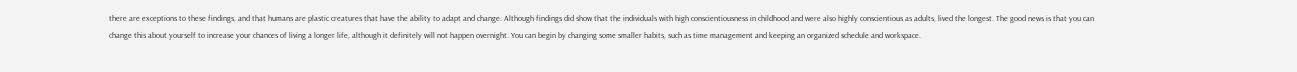there are exceptions to these findings, and that humans are plastic creatures that have the ability to adapt and change. Although findings did show that the individuals with high conscientiousness in childhood and were also highly conscientious as adults, lived the longest. The good news is that you can change this about yourself to increase your chances of living a longer life, although it definitely will not happen overnight. You can begin by changing some smaller habits, such as time management and keeping an organized schedule and workspace.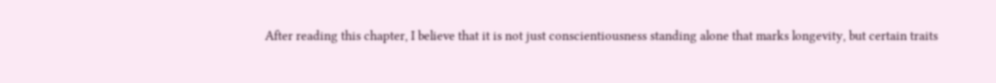After reading this chapter, I believe that it is not just conscientiousness standing alone that marks longevity, but certain traits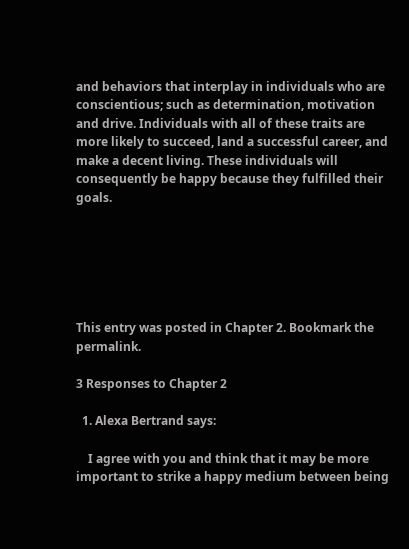and behaviors that interplay in individuals who are conscientious; such as determination, motivation and drive. Individuals with all of these traits are more likely to succeed, land a successful career, and make a decent living. These individuals will consequently be happy because they fulfilled their goals.






This entry was posted in Chapter 2. Bookmark the permalink.

3 Responses to Chapter 2

  1. Alexa Bertrand says:

    I agree with you and think that it may be more important to strike a happy medium between being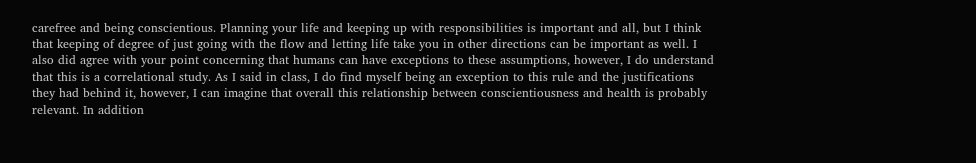carefree and being conscientious. Planning your life and keeping up with responsibilities is important and all, but I think that keeping of degree of just going with the flow and letting life take you in other directions can be important as well. I also did agree with your point concerning that humans can have exceptions to these assumptions, however, I do understand that this is a correlational study. As I said in class, I do find myself being an exception to this rule and the justifications they had behind it, however, I can imagine that overall this relationship between conscientiousness and health is probably relevant. In addition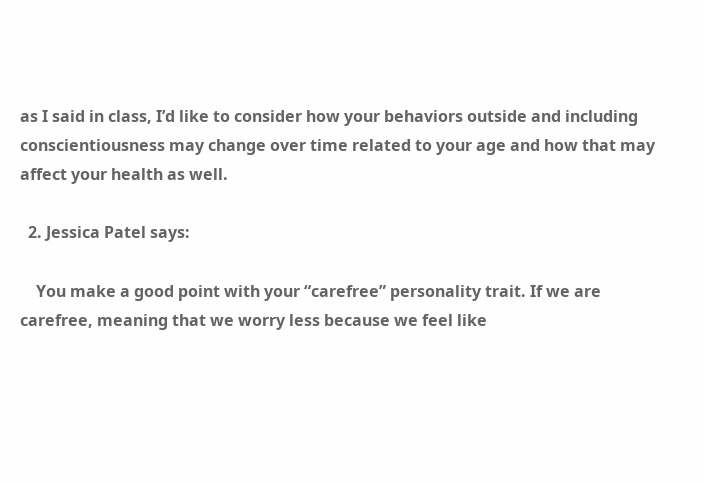as I said in class, I’d like to consider how your behaviors outside and including conscientiousness may change over time related to your age and how that may affect your health as well.

  2. Jessica Patel says:

    You make a good point with your “carefree” personality trait. If we are carefree, meaning that we worry less because we feel like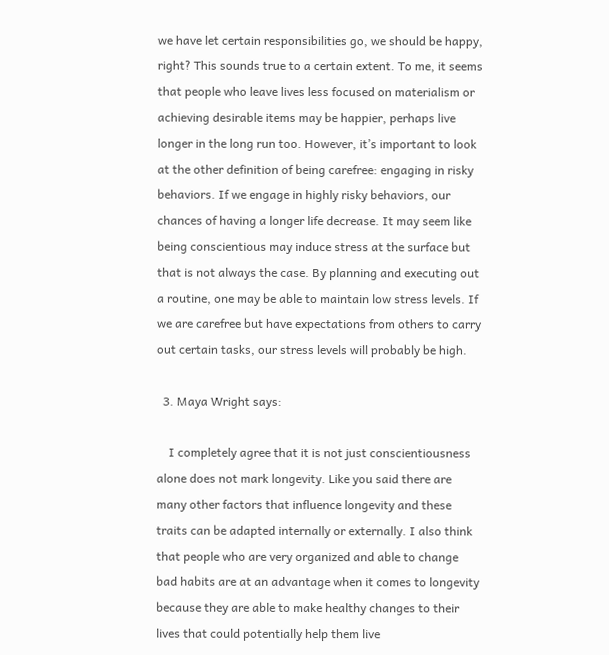we have let certain responsibilities go, we should be happy, right? This sounds true to a certain extent. To me, it seems that people who leave lives less focused on materialism or achieving desirable items may be happier, perhaps live longer in the long run too. However, it’s important to look at the other definition of being carefree: engaging in risky behaviors. If we engage in highly risky behaviors, our chances of having a longer life decrease. It may seem like being conscientious may induce stress at the surface but that is not always the case. By planning and executing out a routine, one may be able to maintain low stress levels. If we are carefree but have expectations from others to carry out certain tasks, our stress levels will probably be high.

  3. Maya Wright says:

    I completely agree that it is not just conscientiousness alone does not mark longevity. Like you said there are many other factors that influence longevity and these traits can be adapted internally or externally. I also think that people who are very organized and able to change bad habits are at an advantage when it comes to longevity because they are able to make healthy changes to their lives that could potentially help them live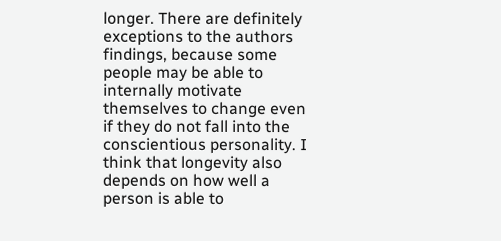longer. There are definitely exceptions to the authors findings, because some people may be able to internally motivate themselves to change even if they do not fall into the conscientious personality. I think that longevity also depends on how well a person is able to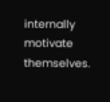internally motivate themselves.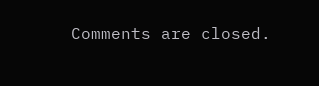Comments are closed.